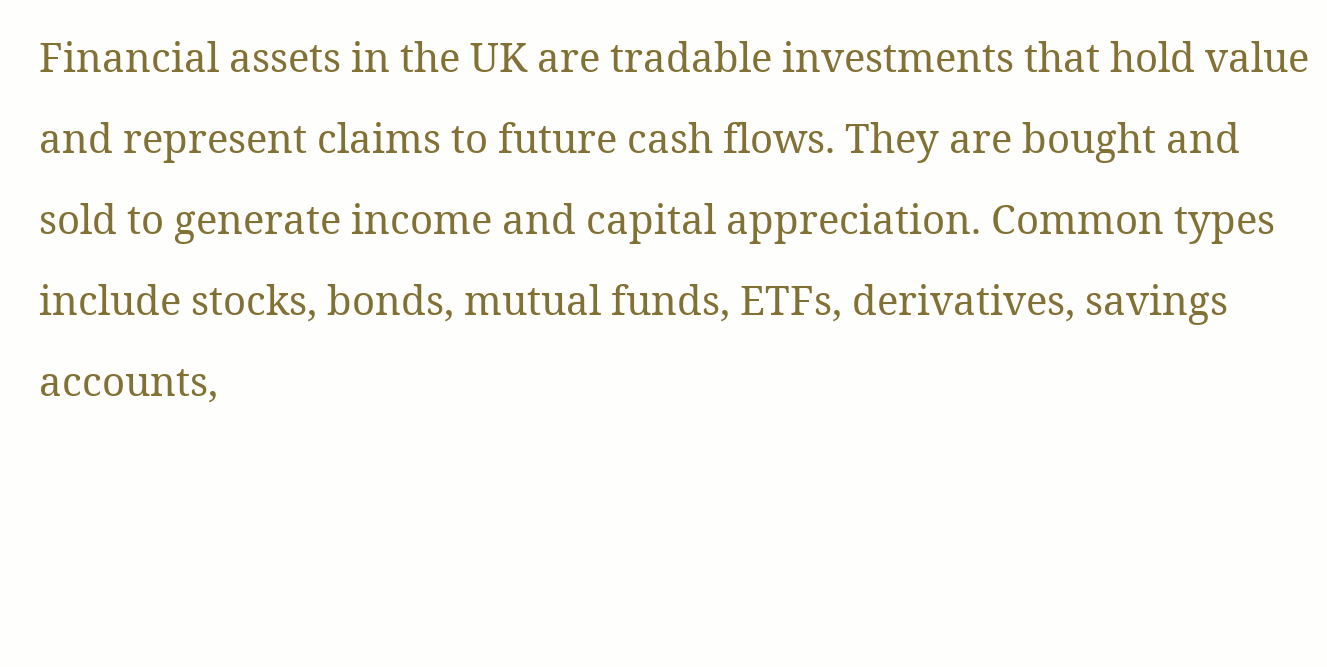Financial assets in the UK are tradable investments that hold value and represent claims to future cash flows. They are bought and sold to generate income and capital appreciation. Common types include stocks, bonds, mutual funds, ETFs, derivatives, savings accounts,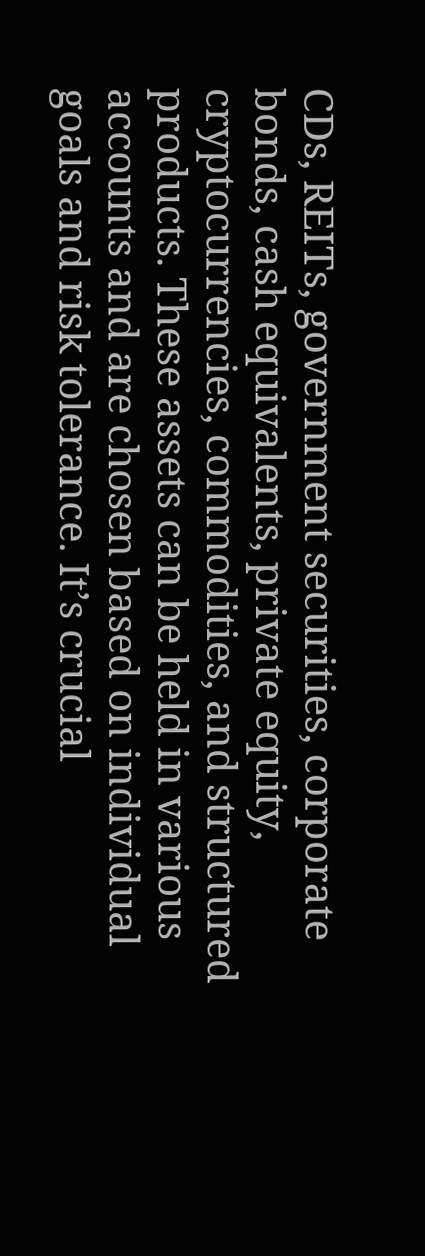CDs, REITs, government securities, corporate bonds, cash equivalents, private equity, cryptocurrencies, commodities, and structured products. These assets can be held in various accounts and are chosen based on individual goals and risk tolerance. It’s crucial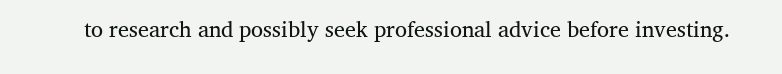to research and possibly seek professional advice before investing.